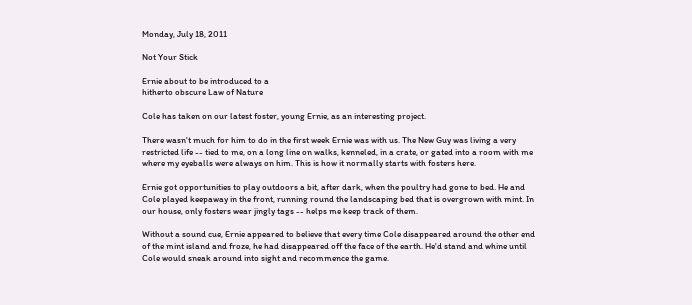Monday, July 18, 2011

Not Your Stick

Ernie about to be introduced to a
hitherto obscure Law of Nature

Cole has taken on our latest foster, young Ernie, as an interesting project.

There wasn't much for him to do in the first week Ernie was with us. The New Guy was living a very restricted life -- tied to me, on a long line on walks, kenneled, in a crate, or gated into a room with me where my eyeballs were always on him. This is how it normally starts with fosters here.

Ernie got opportunities to play outdoors a bit, after dark, when the poultry had gone to bed. He and Cole played keepaway in the front, running round the landscaping bed that is overgrown with mint. In our house, only fosters wear jingly tags -- helps me keep track of them.

Without a sound cue, Ernie appeared to believe that every time Cole disappeared around the other end of the mint island and froze, he had disappeared off the face of the earth. He'd stand and whine until Cole would sneak around into sight and recommence the game.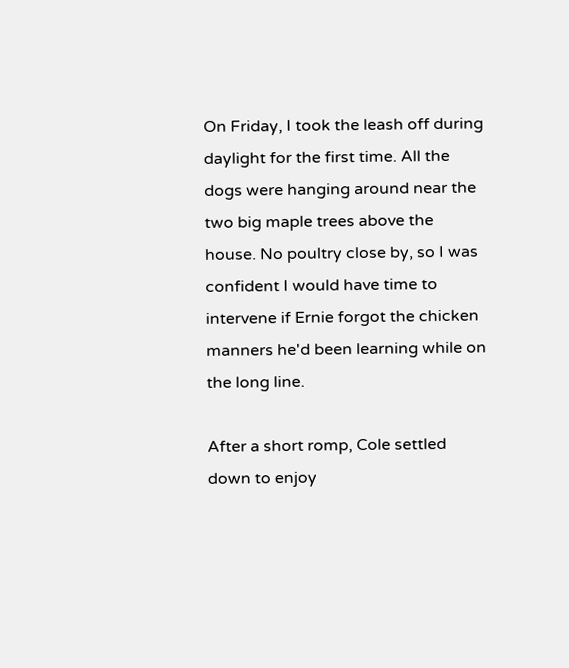On Friday, I took the leash off during daylight for the first time. All the dogs were hanging around near the two big maple trees above the house. No poultry close by, so I was confident I would have time to intervene if Ernie forgot the chicken manners he'd been learning while on the long line.

After a short romp, Cole settled down to enjoy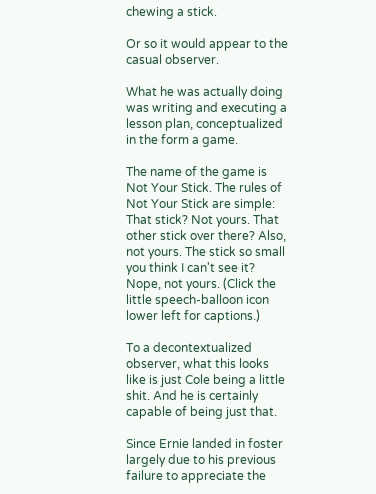chewing a stick.

Or so it would appear to the casual observer.

What he was actually doing was writing and executing a lesson plan, conceptualized in the form a game.

The name of the game is Not Your Stick. The rules of Not Your Stick are simple: That stick? Not yours. That other stick over there? Also, not yours. The stick so small you think I can't see it? Nope, not yours. (Click the little speech-balloon icon lower left for captions.)

To a decontextualized observer, what this looks like is just Cole being a little shit. And he is certainly capable of being just that.

Since Ernie landed in foster largely due to his previous failure to appreciate the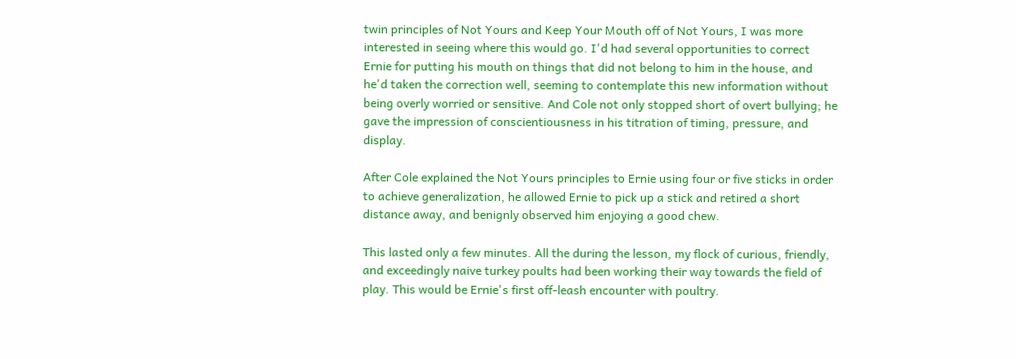twin principles of Not Yours and Keep Your Mouth off of Not Yours, I was more interested in seeing where this would go. I'd had several opportunities to correct Ernie for putting his mouth on things that did not belong to him in the house, and he'd taken the correction well, seeming to contemplate this new information without being overly worried or sensitive. And Cole not only stopped short of overt bullying; he gave the impression of conscientiousness in his titration of timing, pressure, and display.

After Cole explained the Not Yours principles to Ernie using four or five sticks in order to achieve generalization, he allowed Ernie to pick up a stick and retired a short distance away, and benignly observed him enjoying a good chew.

This lasted only a few minutes. All the during the lesson, my flock of curious, friendly, and exceedingly naive turkey poults had been working their way towards the field of play. This would be Ernie's first off-leash encounter with poultry.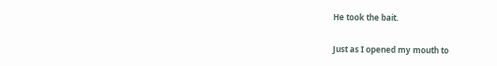He took the bait.

Just as I opened my mouth to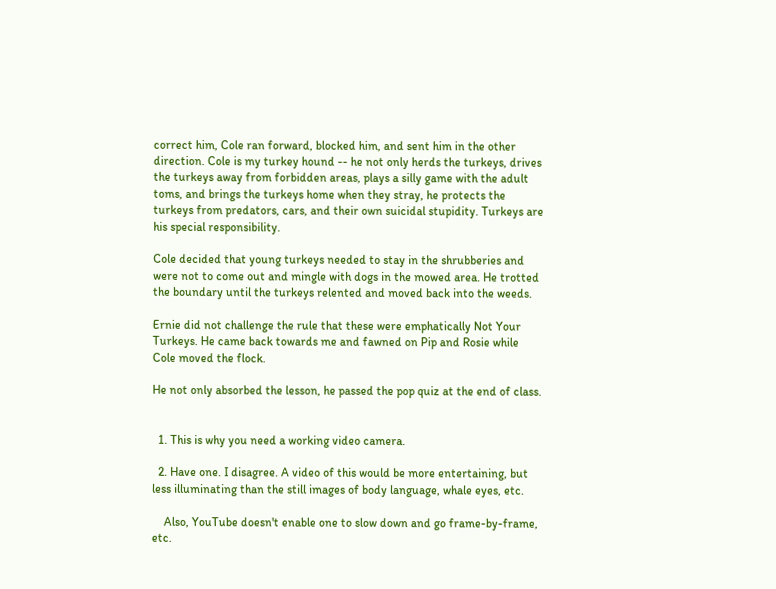correct him, Cole ran forward, blocked him, and sent him in the other direction. Cole is my turkey hound -- he not only herds the turkeys, drives the turkeys away from forbidden areas, plays a silly game with the adult toms, and brings the turkeys home when they stray, he protects the turkeys from predators, cars, and their own suicidal stupidity. Turkeys are his special responsibility.

Cole decided that young turkeys needed to stay in the shrubberies and were not to come out and mingle with dogs in the mowed area. He trotted the boundary until the turkeys relented and moved back into the weeds.

Ernie did not challenge the rule that these were emphatically Not Your Turkeys. He came back towards me and fawned on Pip and Rosie while Cole moved the flock.

He not only absorbed the lesson, he passed the pop quiz at the end of class.


  1. This is why you need a working video camera.

  2. Have one. I disagree. A video of this would be more entertaining, but less illuminating than the still images of body language, whale eyes, etc.

    Also, YouTube doesn't enable one to slow down and go frame-by-frame, etc.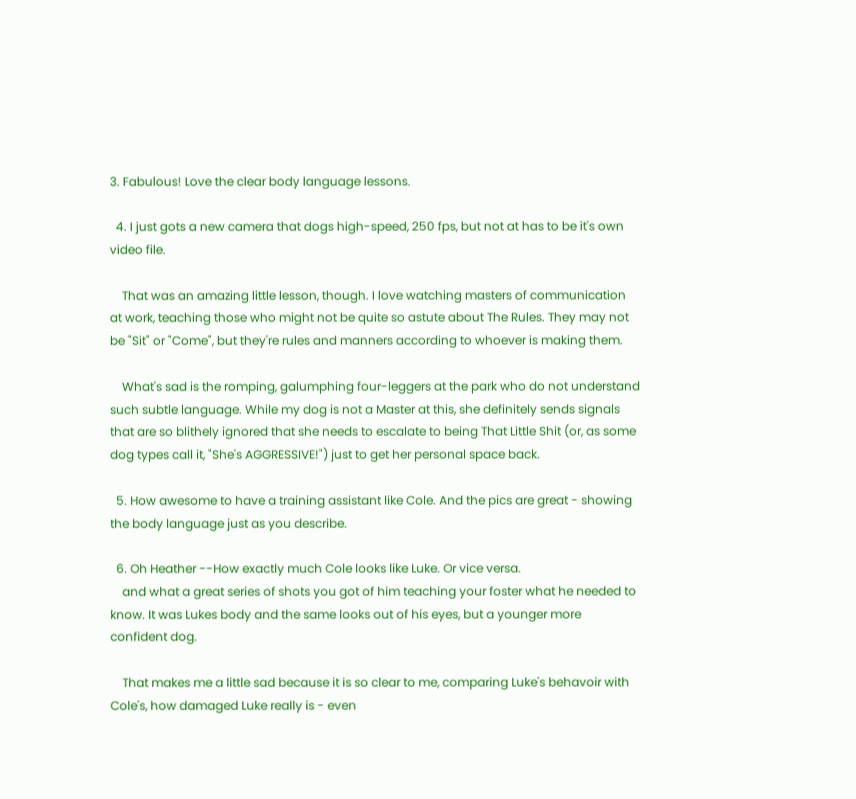3. Fabulous! Love the clear body language lessons.

  4. I just gots a new camera that dogs high-speed, 250 fps, but not at has to be it's own video file.

    That was an amazing little lesson, though. I love watching masters of communication at work, teaching those who might not be quite so astute about The Rules. They may not be "Sit" or "Come", but they're rules and manners according to whoever is making them.

    What's sad is the romping, galumphing four-leggers at the park who do not understand such subtle language. While my dog is not a Master at this, she definitely sends signals that are so blithely ignored that she needs to escalate to being That Little Shit (or, as some dog types call it, "She's AGGRESSIVE!") just to get her personal space back.

  5. How awesome to have a training assistant like Cole. And the pics are great - showing the body language just as you describe.

  6. Oh Heather --How exactly much Cole looks like Luke. Or vice versa.
    and what a great series of shots you got of him teaching your foster what he needed to know. It was Lukes body and the same looks out of his eyes, but a younger more confident dog.

    That makes me a little sad because it is so clear to me, comparing Luke's behavoir with Cole's, how damaged Luke really is - even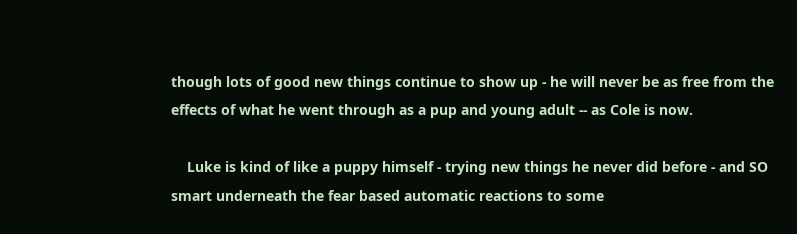though lots of good new things continue to show up - he will never be as free from the effects of what he went through as a pup and young adult -- as Cole is now.

    Luke is kind of like a puppy himself - trying new things he never did before - and SO smart underneath the fear based automatic reactions to some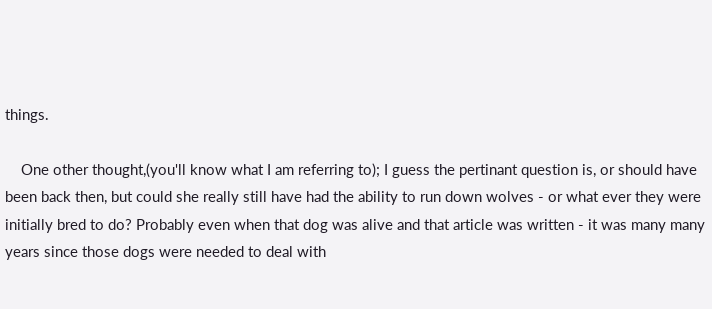things.

    One other thought,(you'll know what I am referring to); I guess the pertinant question is, or should have been back then, but could she really still have had the ability to run down wolves - or what ever they were initially bred to do? Probably even when that dog was alive and that article was written - it was many many years since those dogs were needed to deal with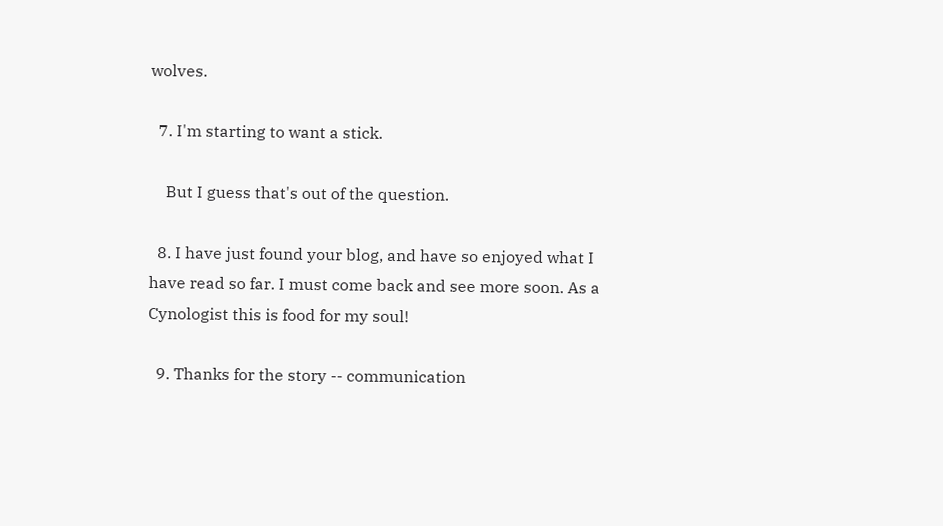wolves.

  7. I'm starting to want a stick.

    But I guess that's out of the question.

  8. I have just found your blog, and have so enjoyed what I have read so far. I must come back and see more soon. As a Cynologist this is food for my soul!

  9. Thanks for the story -- communication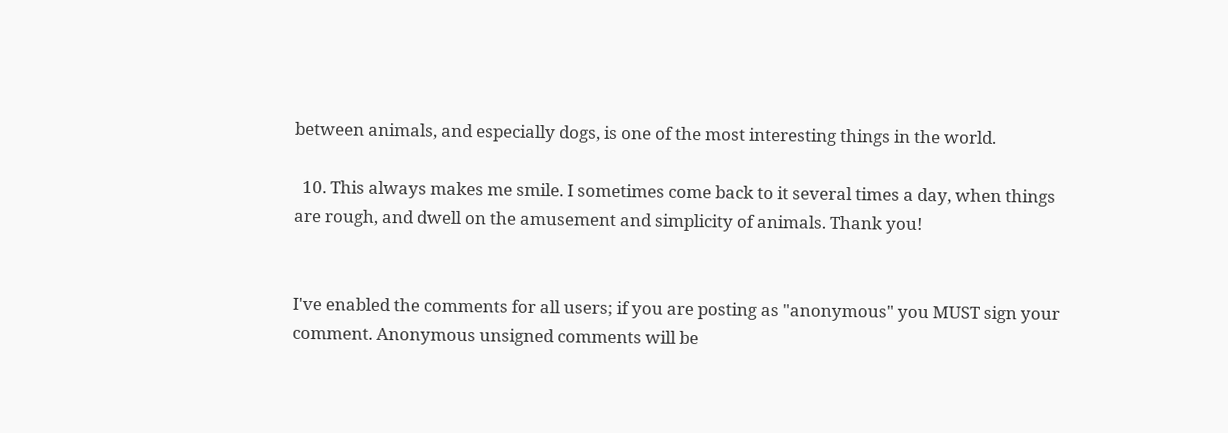between animals, and especially dogs, is one of the most interesting things in the world.

  10. This always makes me smile. I sometimes come back to it several times a day, when things are rough, and dwell on the amusement and simplicity of animals. Thank you!


I've enabled the comments for all users; if you are posting as "anonymous" you MUST sign your comment. Anonymous unsigned comments will be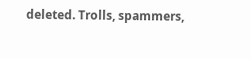deleted. Trolls, spammers,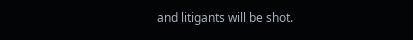and litigants will be shot.